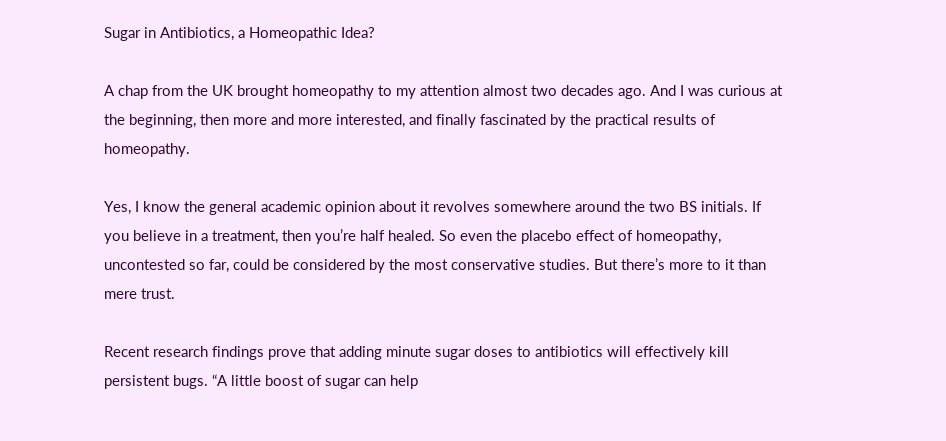Sugar in Antibiotics, a Homeopathic Idea?

A chap from the UK brought homeopathy to my attention almost two decades ago. And I was curious at the beginning, then more and more interested, and finally fascinated by the practical results of homeopathy.

Yes, I know the general academic opinion about it revolves somewhere around the two BS initials. If you believe in a treatment, then you’re half healed. So even the placebo effect of homeopathy, uncontested so far, could be considered by the most conservative studies. But there’s more to it than mere trust.

Recent research findings prove that adding minute sugar doses to antibiotics will effectively kill persistent bugs. “A little boost of sugar can help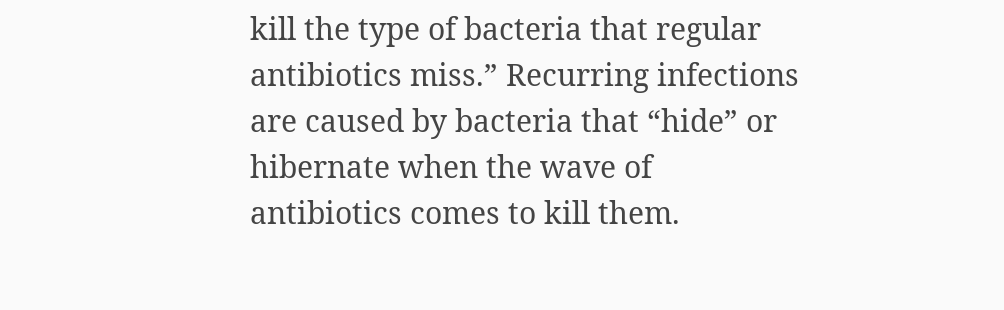kill the type of bacteria that regular antibiotics miss.” Recurring infections are caused by bacteria that “hide” or hibernate when the wave of antibiotics comes to kill them.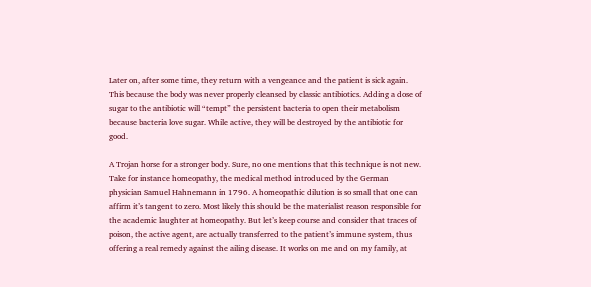Later on, after some time, they return with a vengeance and the patient is sick again. This because the body was never properly cleansed by classic antibiotics. Adding a dose of sugar to the antibiotic will “tempt” the persistent bacteria to open their metabolism because bacteria love sugar. While active, they will be destroyed by the antibiotic for good.

A Trojan horse for a stronger body. Sure, no one mentions that this technique is not new. Take for instance homeopathy, the medical method introduced by the German physician Samuel Hahnemann in 1796. A homeopathic dilution is so small that one can affirm it’s tangent to zero. Most likely this should be the materialist reason responsible for the academic laughter at homeopathy. But let’s keep course and consider that traces of poison, the active agent, are actually transferred to the patient’s immune system, thus offering a real remedy against the ailing disease. It works on me and on my family, at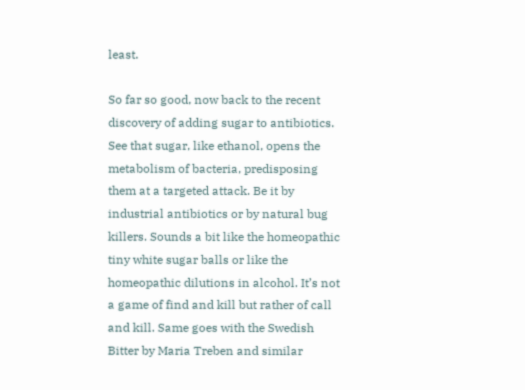least.

So far so good, now back to the recent discovery of adding sugar to antibiotics. See that sugar, like ethanol, opens the metabolism of bacteria, predisposing them at a targeted attack. Be it by industrial antibiotics or by natural bug killers. Sounds a bit like the homeopathic tiny white sugar balls or like the homeopathic dilutions in alcohol. It’s not a game of find and kill but rather of call and kill. Same goes with the Swedish Bitter by Maria Treben and similar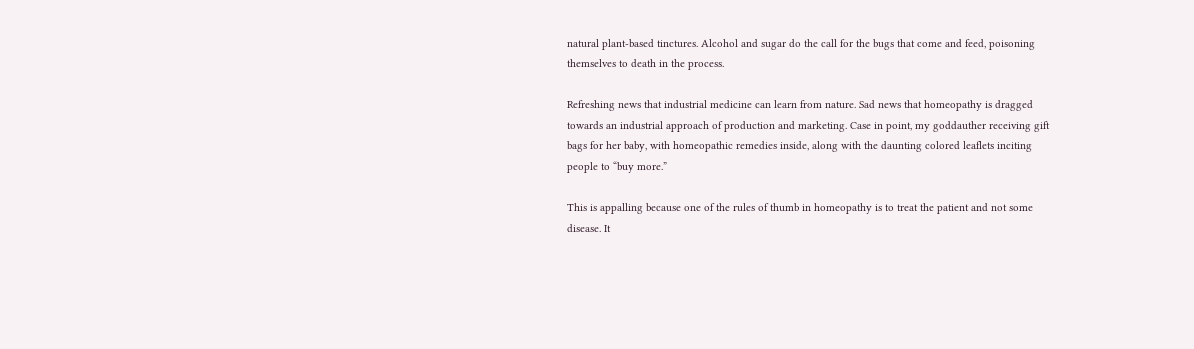natural plant-based tinctures. Alcohol and sugar do the call for the bugs that come and feed, poisoning themselves to death in the process.

Refreshing news that industrial medicine can learn from nature. Sad news that homeopathy is dragged towards an industrial approach of production and marketing. Case in point, my goddauther receiving gift bags for her baby, with homeopathic remedies inside, along with the daunting colored leaflets inciting people to “buy more.”

This is appalling because one of the rules of thumb in homeopathy is to treat the patient and not some disease. It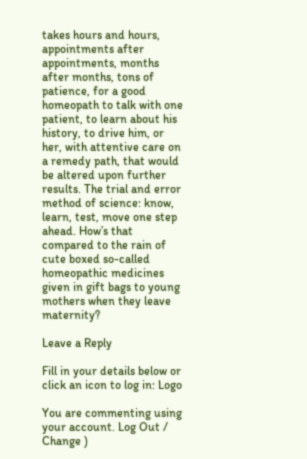takes hours and hours, appointments after appointments, months after months, tons of patience, for a good homeopath to talk with one patient, to learn about his history, to drive him, or her, with attentive care on a remedy path, that would be altered upon further results. The trial and error method of science: know, learn, test, move one step ahead. How’s that compared to the rain of cute boxed so-called homeopathic medicines given in gift bags to young mothers when they leave maternity?

Leave a Reply

Fill in your details below or click an icon to log in: Logo

You are commenting using your account. Log Out /  Change )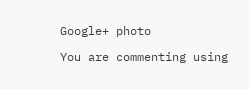Google+ photo

You are commenting using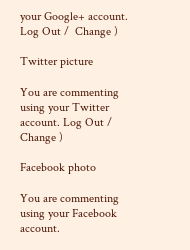your Google+ account. Log Out /  Change )

Twitter picture

You are commenting using your Twitter account. Log Out /  Change )

Facebook photo

You are commenting using your Facebook account.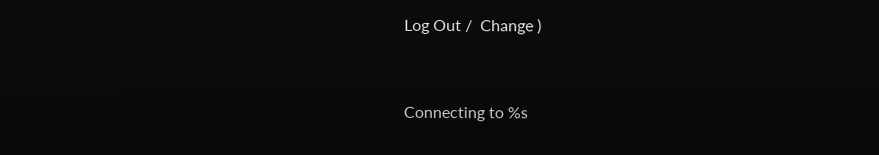Log Out /  Change )


Connecting to %s